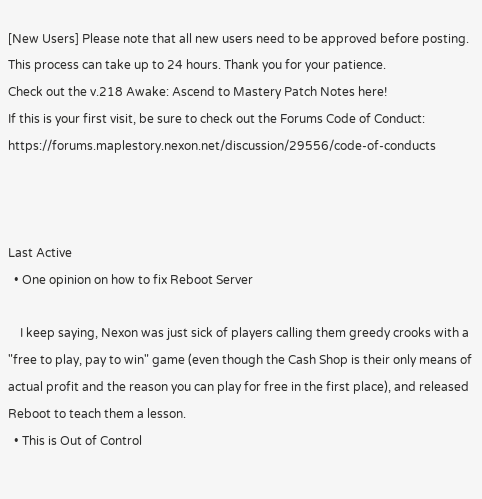[New Users] Please note that all new users need to be approved before posting. This process can take up to 24 hours. Thank you for your patience.
Check out the v.218 Awake: Ascend to Mastery Patch Notes here!
If this is your first visit, be sure to check out the Forums Code of Conduct: https://forums.maplestory.nexon.net/discussion/29556/code-of-conducts



Last Active
  • One opinion on how to fix Reboot Server

    I keep saying, Nexon was just sick of players calling them greedy crooks with a "free to play, pay to win" game (even though the Cash Shop is their only means of actual profit and the reason you can play for free in the first place), and released Reboot to teach them a lesson.
  • This is Out of Control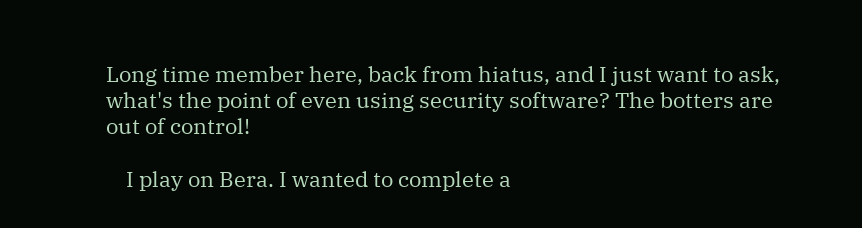Long time member here, back from hiatus, and I just want to ask, what's the point of even using security software? The botters are out of control!

    I play on Bera. I wanted to complete a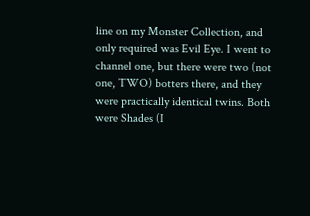line on my Monster Collection, and only required was Evil Eye. I went to channel one, but there were two (not one, TWO) botters there, and they were practically identical twins. Both were Shades (I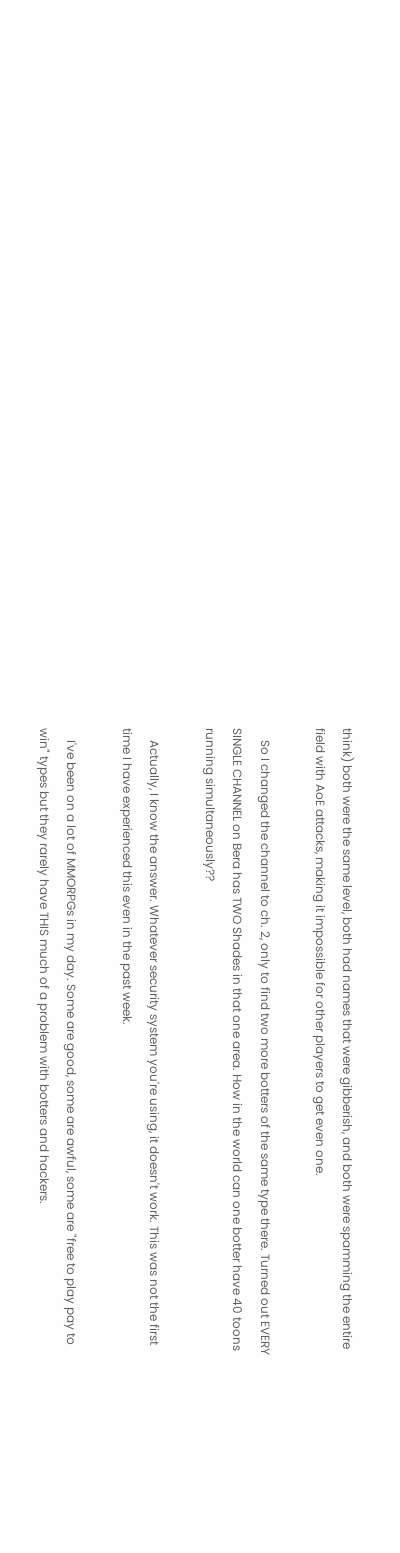think) both were the same level, both had names that were gibberish, and both were spamming the entire field with AoE attacks, making it impossible for other players to get even one.

    So I changed the channel to ch. 2, only to find two more botters of the same type there. Turned out EVERY SINGLE CHANNEL on Bera has TWO Shades in that one area. How in the world can one botter have 40 toons running simultaneously??

    Actually, I know the answer. Whatever security system you're using, it doesn't work. This was not the first time I have experienced this even in the past week.

    I've been on a lot of MMORPGs in my day. Some are good, some are awful, some are "free to play pay to win" types but they rarely have THIS much of a problem with botters and hackers.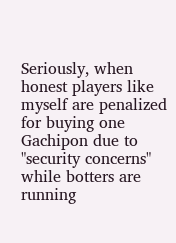Seriously, when honest players like myself are penalized for buying one Gachipon due to "security concerns" while botters are running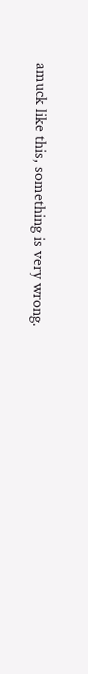amuck like this, something is very wrong.